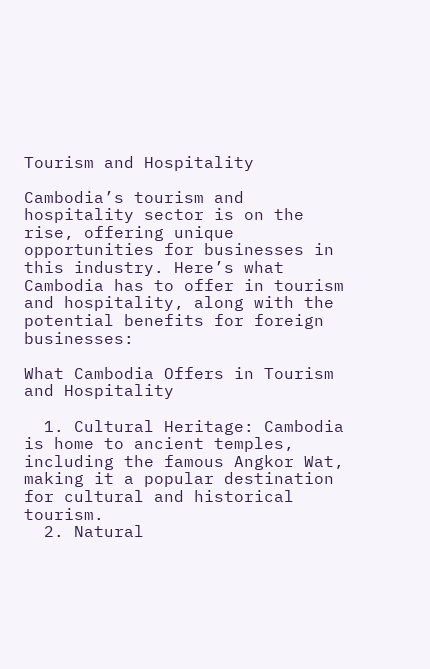Tourism and Hospitality

Cambodia’s tourism and hospitality sector is on the rise, offering unique opportunities for businesses in this industry. Here’s what Cambodia has to offer in tourism and hospitality, along with the potential benefits for foreign businesses:

What Cambodia Offers in Tourism and Hospitality

  1. Cultural Heritage: Cambodia is home to ancient temples, including the famous Angkor Wat, making it a popular destination for cultural and historical tourism.
  2. Natural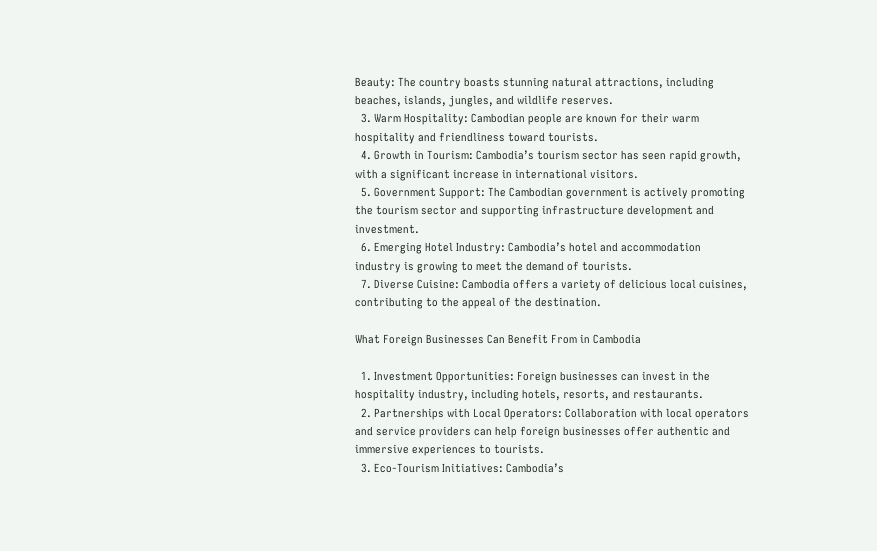Beauty: The country boasts stunning natural attractions, including beaches, islands, jungles, and wildlife reserves.
  3. Warm Hospitality: Cambodian people are known for their warm hospitality and friendliness toward tourists.
  4. Growth in Tourism: Cambodia’s tourism sector has seen rapid growth, with a significant increase in international visitors.
  5. Government Support: The Cambodian government is actively promoting the tourism sector and supporting infrastructure development and investment.
  6. Emerging Hotel Industry: Cambodia’s hotel and accommodation industry is growing to meet the demand of tourists.
  7. Diverse Cuisine: Cambodia offers a variety of delicious local cuisines, contributing to the appeal of the destination.

What Foreign Businesses Can Benefit From in Cambodia

  1. Investment Opportunities: Foreign businesses can invest in the hospitality industry, including hotels, resorts, and restaurants.
  2. Partnerships with Local Operators: Collaboration with local operators and service providers can help foreign businesses offer authentic and immersive experiences to tourists.
  3. Eco-Tourism Initiatives: Cambodia’s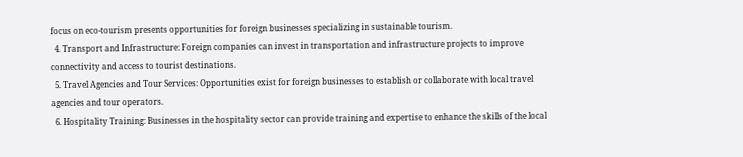focus on eco-tourism presents opportunities for foreign businesses specializing in sustainable tourism.
  4. Transport and Infrastructure: Foreign companies can invest in transportation and infrastructure projects to improve connectivity and access to tourist destinations.
  5. Travel Agencies and Tour Services: Opportunities exist for foreign businesses to establish or collaborate with local travel agencies and tour operators.
  6. Hospitality Training: Businesses in the hospitality sector can provide training and expertise to enhance the skills of the local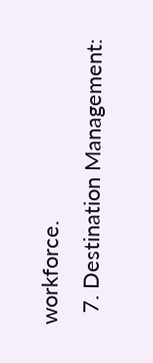workforce.
  7. Destination Management: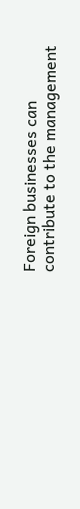Foreign businesses can contribute to the management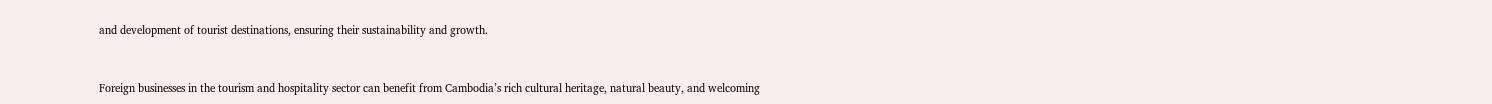and development of tourist destinations, ensuring their sustainability and growth.


Foreign businesses in the tourism and hospitality sector can benefit from Cambodia’s rich cultural heritage, natural beauty, and welcoming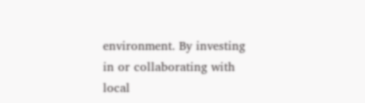environment. By investing in or collaborating with local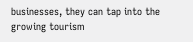businesses, they can tap into the growing tourism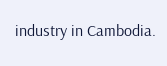industry in Cambodia.